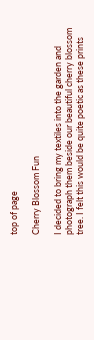top of page

Cherry Blossom Fun

I decided to bring my textiles into the garden and photograph them beside our beautiful cherry blossom tree. I felt this would be quite poetic as these prints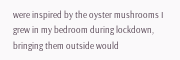were inspired by the oyster mushrooms I grew in my bedroom during lockdown, bringing them outside would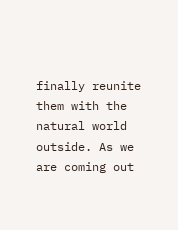finally reunite them with the natural world outside. As we are coming out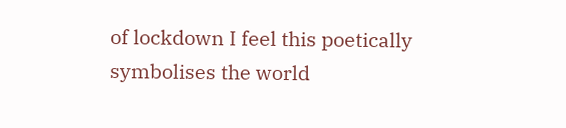of lockdown I feel this poetically symbolises the world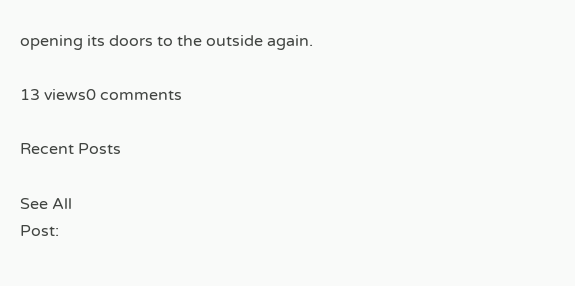opening its doors to the outside again.

13 views0 comments

Recent Posts

See All
Post: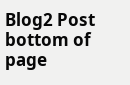Blog2 Post
bottom of page